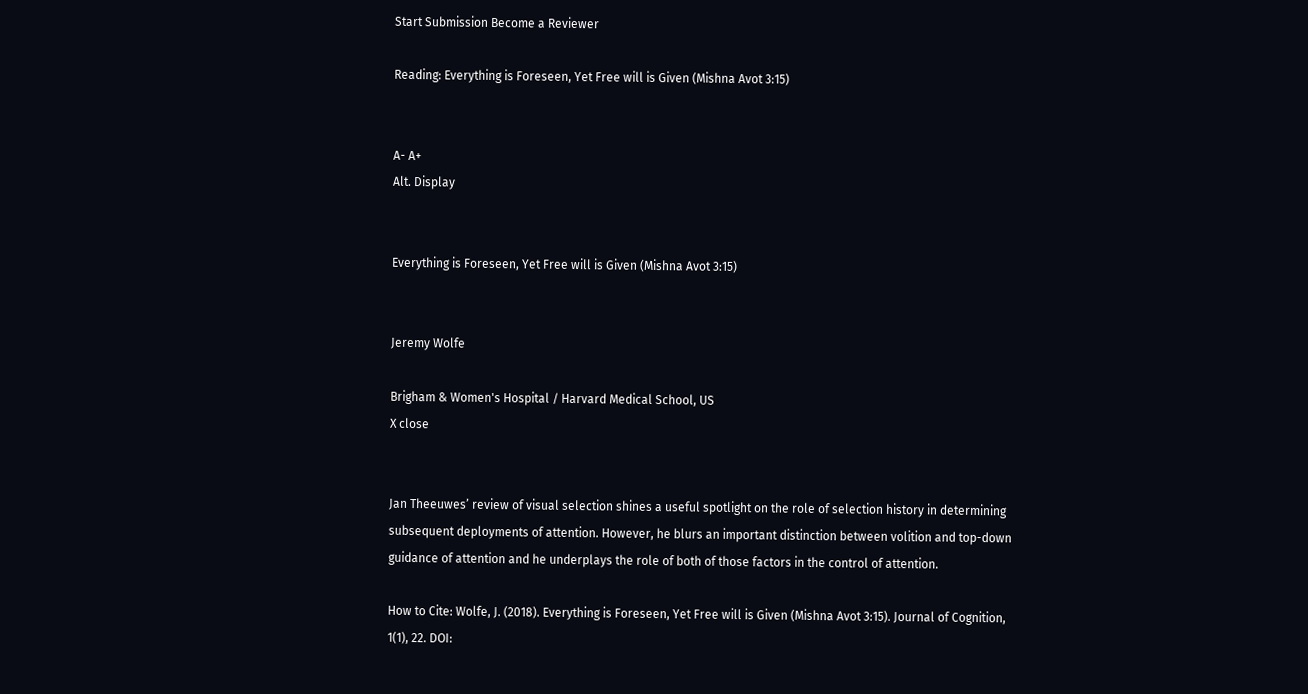Start Submission Become a Reviewer

Reading: Everything is Foreseen, Yet Free will is Given (Mishna Avot 3:15)


A- A+
Alt. Display


Everything is Foreseen, Yet Free will is Given (Mishna Avot 3:15)


Jeremy Wolfe

Brigham & Women's Hospital / Harvard Medical School, US
X close


Jan Theeuwes’ review of visual selection shines a useful spotlight on the role of selection history in determining subsequent deployments of attention. However, he blurs an important distinction between volition and top-down guidance of attention and he underplays the role of both of those factors in the control of attention.

How to Cite: Wolfe, J. (2018). Everything is Foreseen, Yet Free will is Given (Mishna Avot 3:15). Journal of Cognition, 1(1), 22. DOI: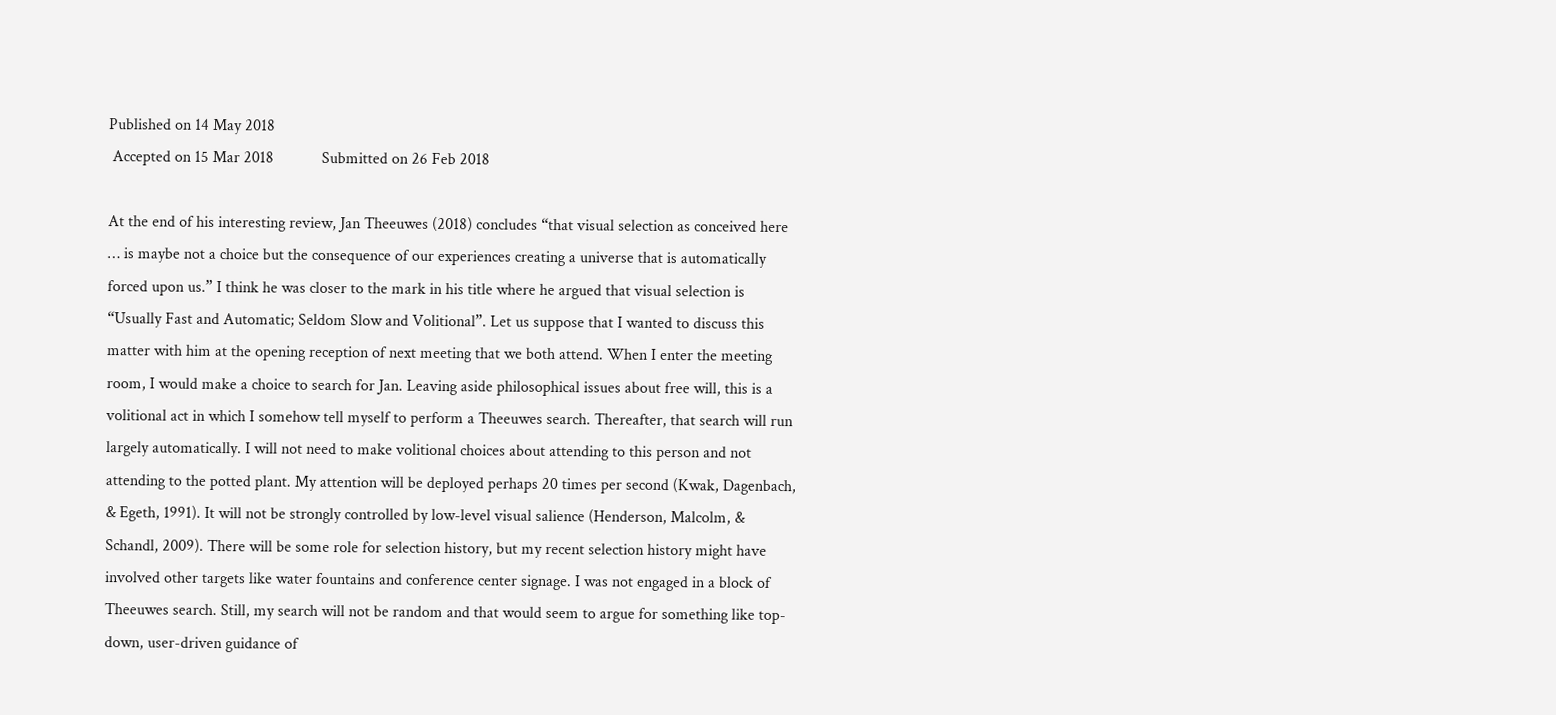Published on 14 May 2018
 Accepted on 15 Mar 2018            Submitted on 26 Feb 2018

At the end of his interesting review, Jan Theeuwes (2018) concludes “that visual selection as conceived here … is maybe not a choice but the consequence of our experiences creating a universe that is automatically forced upon us.” I think he was closer to the mark in his title where he argued that visual selection is “Usually Fast and Automatic; Seldom Slow and Volitional”. Let us suppose that I wanted to discuss this matter with him at the opening reception of next meeting that we both attend. When I enter the meeting room, I would make a choice to search for Jan. Leaving aside philosophical issues about free will, this is a volitional act in which I somehow tell myself to perform a Theeuwes search. Thereafter, that search will run largely automatically. I will not need to make volitional choices about attending to this person and not attending to the potted plant. My attention will be deployed perhaps 20 times per second (Kwak, Dagenbach, & Egeth, 1991). It will not be strongly controlled by low-level visual salience (Henderson, Malcolm, & Schandl, 2009). There will be some role for selection history, but my recent selection history might have involved other targets like water fountains and conference center signage. I was not engaged in a block of Theeuwes search. Still, my search will not be random and that would seem to argue for something like top-down, user-driven guidance of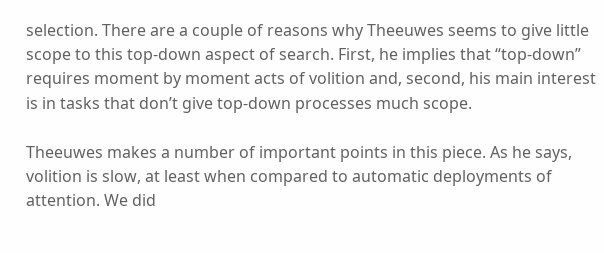selection. There are a couple of reasons why Theeuwes seems to give little scope to this top-down aspect of search. First, he implies that “top-down” requires moment by moment acts of volition and, second, his main interest is in tasks that don’t give top-down processes much scope.

Theeuwes makes a number of important points in this piece. As he says, volition is slow, at least when compared to automatic deployments of attention. We did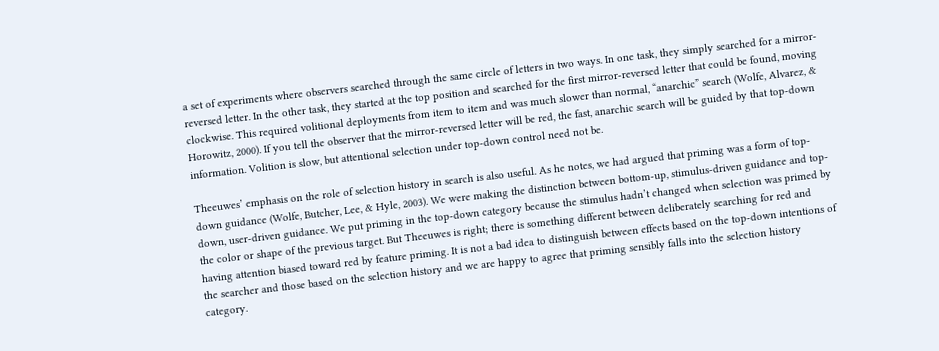a set of experiments where observers searched through the same circle of letters in two ways. In one task, they simply searched for a mirror-reversed letter. In the other task, they started at the top position and searched for the first mirror-reversed letter that could be found, moving clockwise. This required volitional deployments from item to item and was much slower than normal, “anarchic” search (Wolfe, Alvarez, & Horowitz, 2000). If you tell the observer that the mirror-reversed letter will be red, the fast, anarchic search will be guided by that top-down information. Volition is slow, but attentional selection under top-down control need not be.

Theeuwes’ emphasis on the role of selection history in search is also useful. As he notes, we had argued that priming was a form of top-down guidance (Wolfe, Butcher, Lee, & Hyle, 2003). We were making the distinction between bottom-up, stimulus-driven guidance and top-down, user-driven guidance. We put priming in the top-down category because the stimulus hadn’t changed when selection was primed by the color or shape of the previous target. But Theeuwes is right; there is something different between deliberately searching for red and having attention biased toward red by feature priming. It is not a bad idea to distinguish between effects based on the top-down intentions of the searcher and those based on the selection history and we are happy to agree that priming sensibly falls into the selection history category.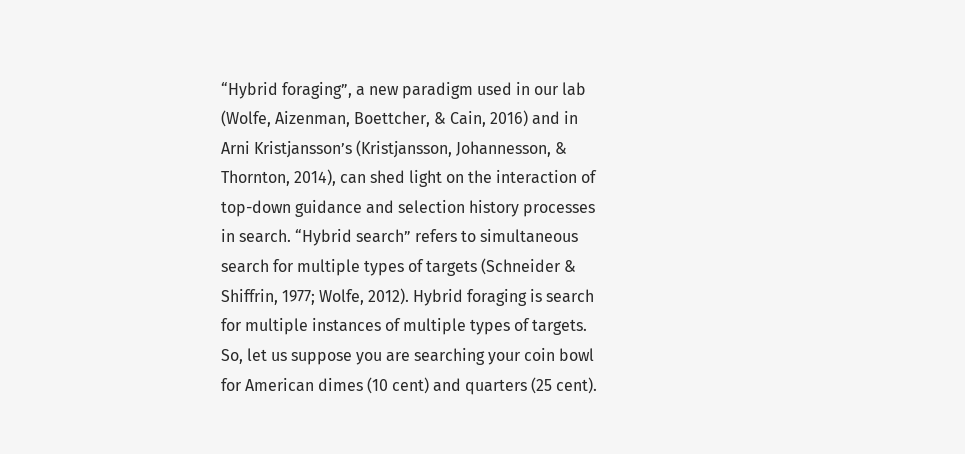“Hybrid foraging”, a new paradigm used in our lab (Wolfe, Aizenman, Boettcher, & Cain, 2016) and in Arni Kristjansson’s (Kristjansson, Johannesson, & Thornton, 2014), can shed light on the interaction of top-down guidance and selection history processes in search. “Hybrid search” refers to simultaneous search for multiple types of targets (Schneider & Shiffrin, 1977; Wolfe, 2012). Hybrid foraging is search for multiple instances of multiple types of targets. So, let us suppose you are searching your coin bowl for American dimes (10 cent) and quarters (25 cent).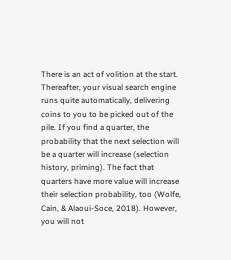There is an act of volition at the start. Thereafter, your visual search engine runs quite automatically, delivering coins to you to be picked out of the pile. If you find a quarter, the probability that the next selection will be a quarter will increase (selection history, priming). The fact that quarters have more value will increase their selection probability, too (Wolfe, Cain, & Alaoui-Soce, 2018). However, you will not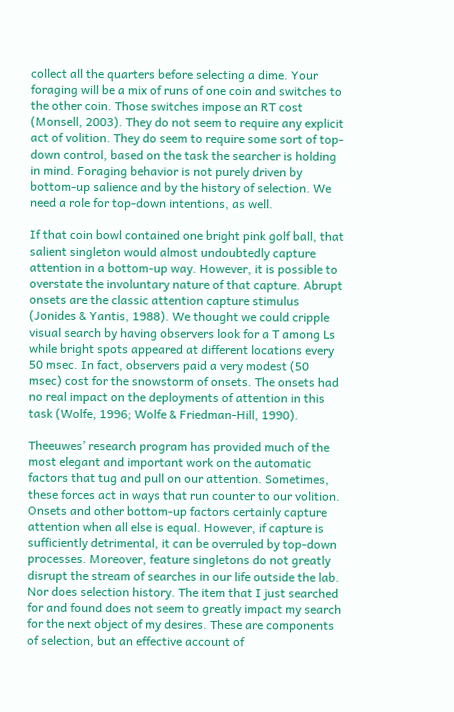collect all the quarters before selecting a dime. Your foraging will be a mix of runs of one coin and switches to the other coin. Those switches impose an RT cost (Monsell, 2003). They do not seem to require any explicit act of volition. They do seem to require some sort of top-down control, based on the task the searcher is holding in mind. Foraging behavior is not purely driven by bottom-up salience and by the history of selection. We need a role for top-down intentions, as well.

If that coin bowl contained one bright pink golf ball, that salient singleton would almost undoubtedly capture attention in a bottom-up way. However, it is possible to overstate the involuntary nature of that capture. Abrupt onsets are the classic attention capture stimulus (Jonides & Yantis, 1988). We thought we could cripple visual search by having observers look for a T among Ls while bright spots appeared at different locations every 50 msec. In fact, observers paid a very modest (50 msec) cost for the snowstorm of onsets. The onsets had no real impact on the deployments of attention in this task (Wolfe, 1996; Wolfe & Friedman-Hill, 1990).

Theeuwes’ research program has provided much of the most elegant and important work on the automatic factors that tug and pull on our attention. Sometimes, these forces act in ways that run counter to our volition. Onsets and other bottom-up factors certainly capture attention when all else is equal. However, if capture is sufficiently detrimental, it can be overruled by top-down processes. Moreover, feature singletons do not greatly disrupt the stream of searches in our life outside the lab. Nor does selection history. The item that I just searched for and found does not seem to greatly impact my search for the next object of my desires. These are components of selection, but an effective account of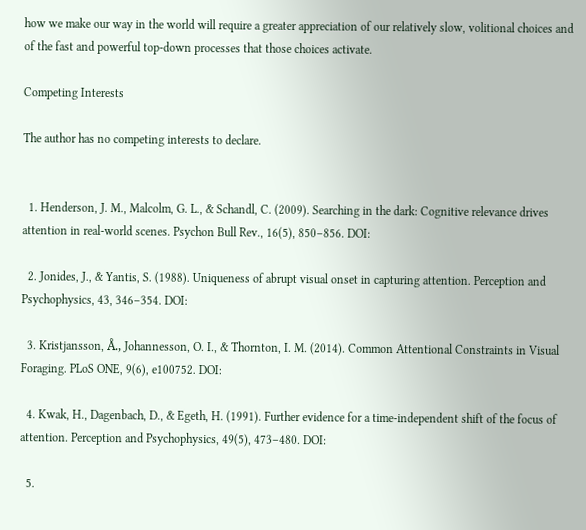how we make our way in the world will require a greater appreciation of our relatively slow, volitional choices and of the fast and powerful top-down processes that those choices activate.

Competing Interests

The author has no competing interests to declare.


  1. Henderson, J. M., Malcolm, G. L., & Schandl, C. (2009). Searching in the dark: Cognitive relevance drives attention in real-world scenes. Psychon Bull Rev., 16(5), 850–856. DOI:

  2. Jonides, J., & Yantis, S. (1988). Uniqueness of abrupt visual onset in capturing attention. Perception and Psychophysics, 43, 346–354. DOI:

  3. Kristjansson, Å., Johannesson, O. I., & Thornton, I. M. (2014). Common Attentional Constraints in Visual Foraging. PLoS ONE, 9(6), e100752. DOI:

  4. Kwak, H., Dagenbach, D., & Egeth, H. (1991). Further evidence for a time-independent shift of the focus of attention. Perception and Psychophysics, 49(5), 473–480. DOI:

  5.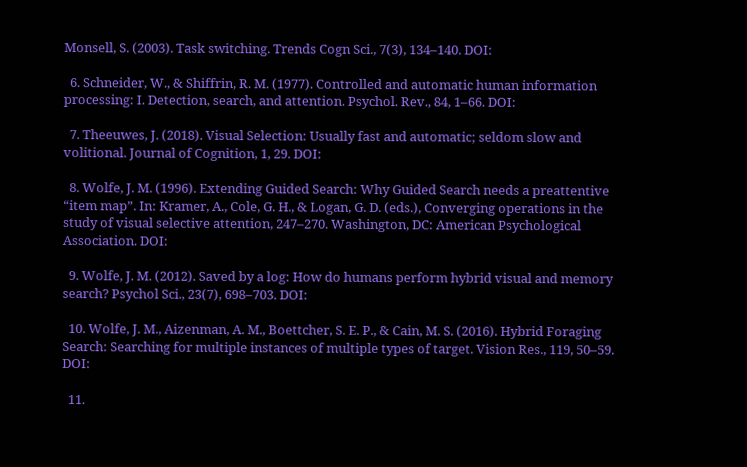Monsell, S. (2003). Task switching. Trends Cogn Sci., 7(3), 134–140. DOI:

  6. Schneider, W., & Shiffrin, R. M. (1977). Controlled and automatic human information processing: I. Detection, search, and attention. Psychol. Rev., 84, 1–66. DOI:

  7. Theeuwes, J. (2018). Visual Selection: Usually fast and automatic; seldom slow and volitional. Journal of Cognition, 1, 29. DOI:

  8. Wolfe, J. M. (1996). Extending Guided Search: Why Guided Search needs a preattentive “item map”. In: Kramer, A., Cole, G. H., & Logan, G. D. (eds.), Converging operations in the study of visual selective attention, 247–270. Washington, DC: American Psychological Association. DOI:

  9. Wolfe, J. M. (2012). Saved by a log: How do humans perform hybrid visual and memory search? Psychol Sci., 23(7), 698–703. DOI:

  10. Wolfe, J. M., Aizenman, A. M., Boettcher, S. E. P., & Cain, M. S. (2016). Hybrid Foraging Search: Searching for multiple instances of multiple types of target. Vision Res., 119, 50–59. DOI:

  11.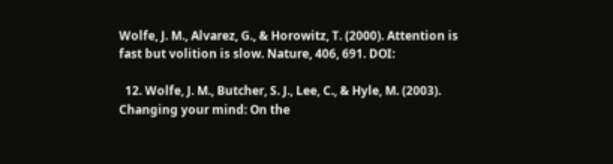Wolfe, J. M., Alvarez, G., & Horowitz, T. (2000). Attention is fast but volition is slow. Nature, 406, 691. DOI:

  12. Wolfe, J. M., Butcher, S. J., Lee, C., & Hyle, M. (2003). Changing your mind: On the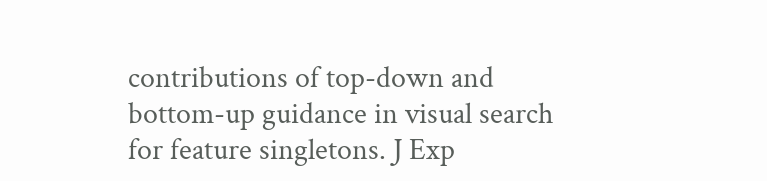contributions of top-down and bottom-up guidance in visual search for feature singletons. J Exp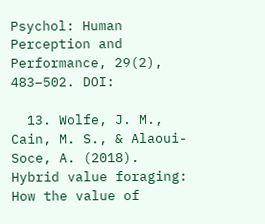Psychol: Human Perception and Performance, 29(2), 483–502. DOI:

  13. Wolfe, J. M., Cain, M. S., & Alaoui-Soce, A. (2018). Hybrid value foraging: How the value of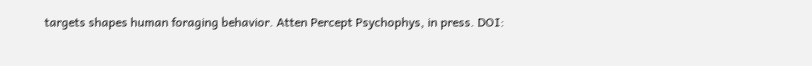targets shapes human foraging behavior. Atten Percept Psychophys, in press. DOI: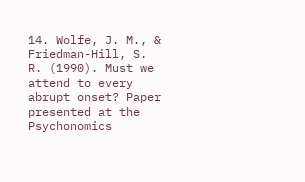14. Wolfe, J. M., & Friedman-Hill, S. R. (1990). Must we attend to every abrupt onset? Paper presented at the Psychonomics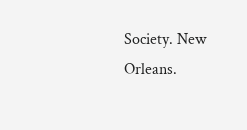Society. New Orleans.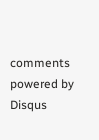comments powered by Disqus